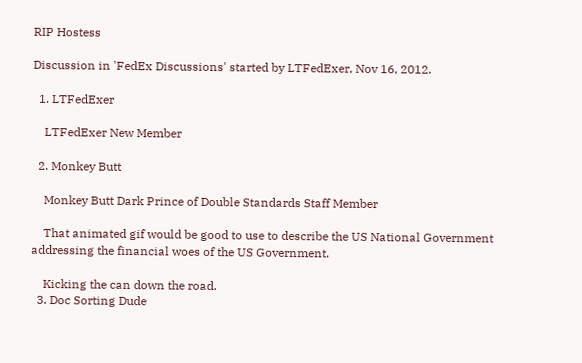RIP Hostess

Discussion in 'FedEx Discussions' started by LTFedExer, Nov 16, 2012.

  1. LTFedExer

    LTFedExer New Member

  2. Monkey Butt

    Monkey Butt Dark Prince of Double Standards Staff Member

    That animated gif would be good to use to describe the US National Government addressing the financial woes of the US Government.

    Kicking the can down the road.
  3. Doc Sorting Dude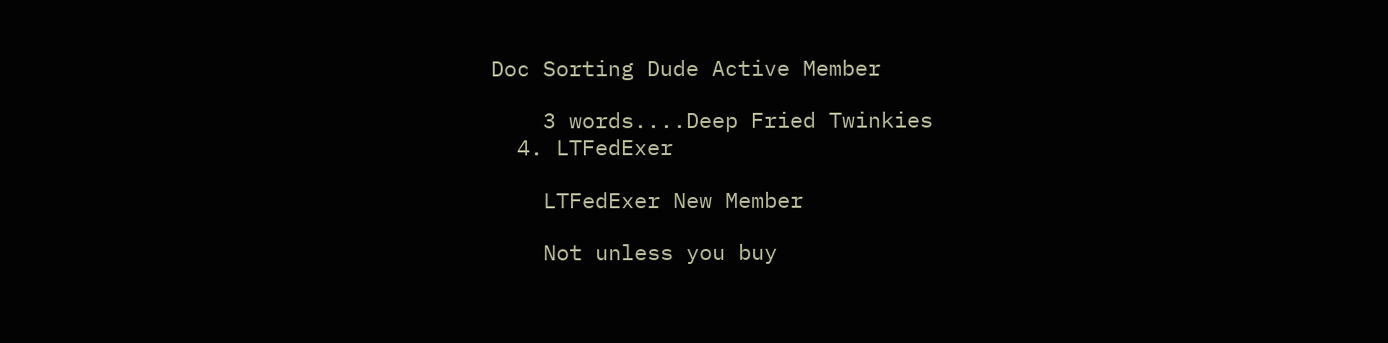Doc Sorting Dude Active Member

    3 words....Deep Fried Twinkies
  4. LTFedExer

    LTFedExer New Member

    Not unless you buy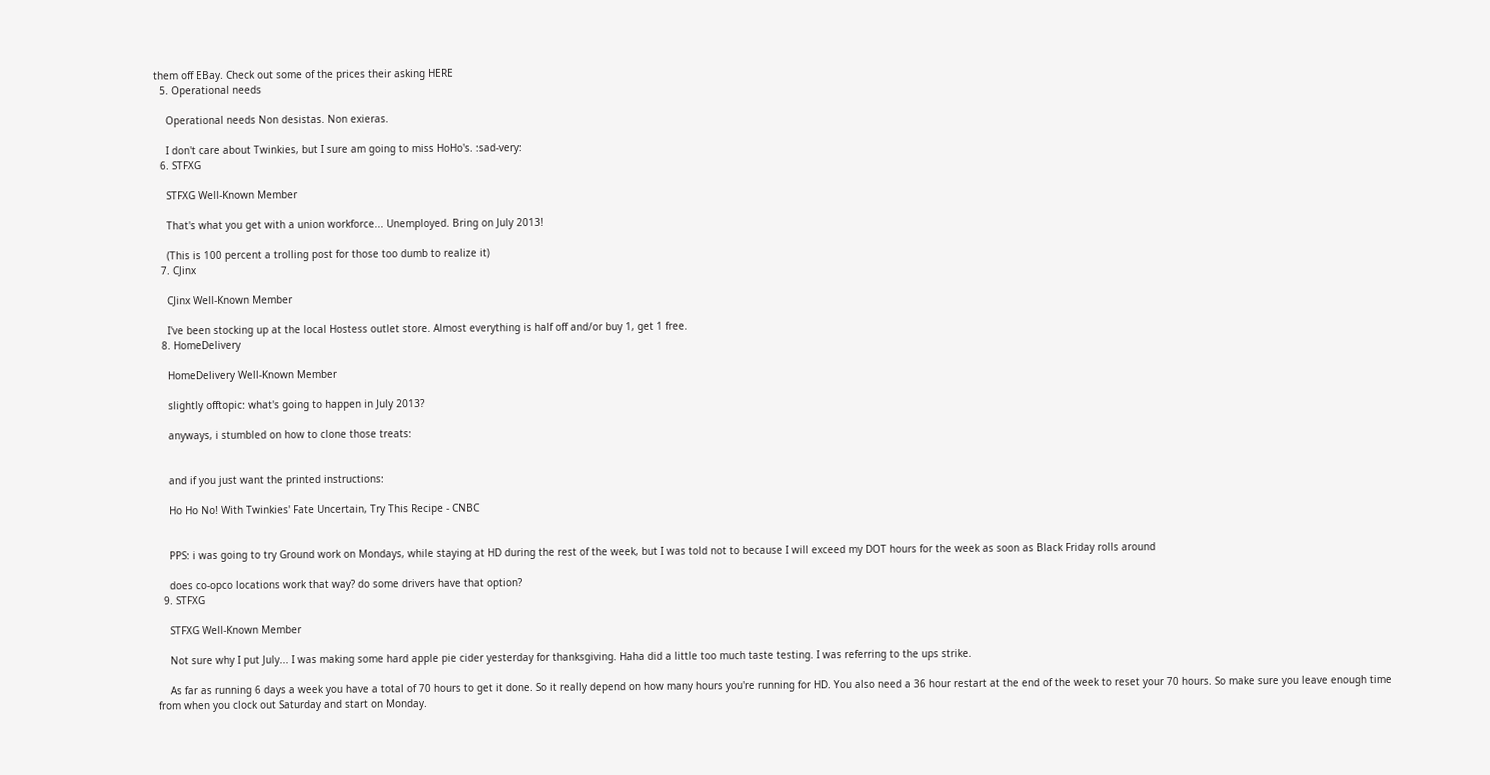them off EBay. Check out some of the prices their asking HERE
  5. Operational needs

    Operational needs Non desistas. Non exieras.

    I don't care about Twinkies, but I sure am going to miss HoHo's. :sad-very:
  6. STFXG

    STFXG Well-Known Member

    That's what you get with a union workforce... Unemployed. Bring on July 2013!

    (This is 100 percent a trolling post for those too dumb to realize it)
  7. CJinx

    CJinx Well-Known Member

    I've been stocking up at the local Hostess outlet store. Almost everything is half off and/or buy 1, get 1 free.
  8. HomeDelivery

    HomeDelivery Well-Known Member

    slightly offtopic: what's going to happen in July 2013?

    anyways, i stumbled on how to clone those treats:


    and if you just want the printed instructions:

    Ho Ho No! With Twinkies' Fate Uncertain, Try This Recipe - CNBC


    PPS: i was going to try Ground work on Mondays, while staying at HD during the rest of the week, but I was told not to because I will exceed my DOT hours for the week as soon as Black Friday rolls around

    does co-opco locations work that way? do some drivers have that option?
  9. STFXG

    STFXG Well-Known Member

    Not sure why I put July... I was making some hard apple pie cider yesterday for thanksgiving. Haha did a little too much taste testing. I was referring to the ups strike.

    As far as running 6 days a week you have a total of 70 hours to get it done. So it really depend on how many hours you're running for HD. You also need a 36 hour restart at the end of the week to reset your 70 hours. So make sure you leave enough time from when you clock out Saturday and start on Monday.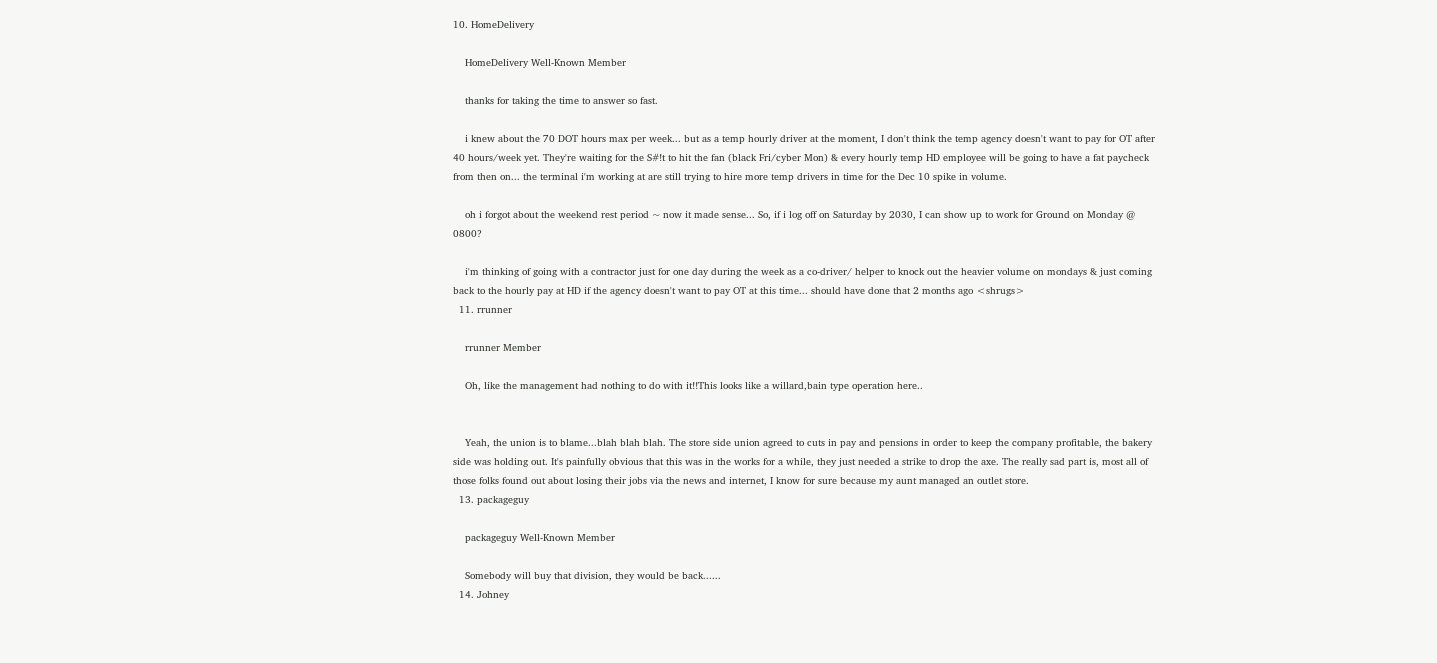10. HomeDelivery

    HomeDelivery Well-Known Member

    thanks for taking the time to answer so fast.

    i knew about the 70 DOT hours max per week... but as a temp hourly driver at the moment, I don't think the temp agency doesn't want to pay for OT after 40 hours/week yet. They're waiting for the S#!t to hit the fan (black Fri/cyber Mon) & every hourly temp HD employee will be going to have a fat paycheck from then on... the terminal i'm working at are still trying to hire more temp drivers in time for the Dec 10 spike in volume.

    oh i forgot about the weekend rest period ~ now it made sense... So, if i log off on Saturday by 2030, I can show up to work for Ground on Monday @ 0800?

    i'm thinking of going with a contractor just for one day during the week as a co-driver/ helper to knock out the heavier volume on mondays & just coming back to the hourly pay at HD if the agency doesn't want to pay OT at this time... should have done that 2 months ago <shrugs>
  11. rrunner

    rrunner Member

    Oh, like the management had nothing to do with it!!This looks like a willard,bain type operation here..


    Yeah, the union is to blame...blah blah blah. The store side union agreed to cuts in pay and pensions in order to keep the company profitable, the bakery side was holding out. It's painfully obvious that this was in the works for a while, they just needed a strike to drop the axe. The really sad part is, most all of those folks found out about losing their jobs via the news and internet, I know for sure because my aunt managed an outlet store.
  13. packageguy

    packageguy Well-Known Member

    Somebody will buy that division, they would be back......
  14. Johney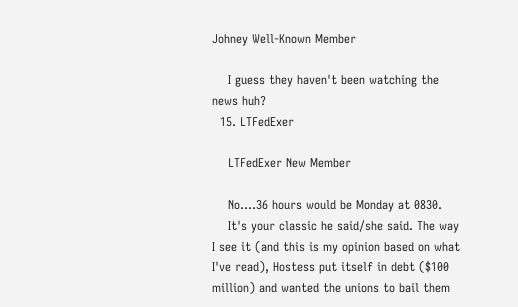Johney Well-Known Member

    I guess they haven't been watching the news huh?
  15. LTFedExer

    LTFedExer New Member

    No....36 hours would be Monday at 0830.
    It's your classic he said/she said. The way I see it (and this is my opinion based on what I've read), Hostess put itself in debt ($100 million) and wanted the unions to bail them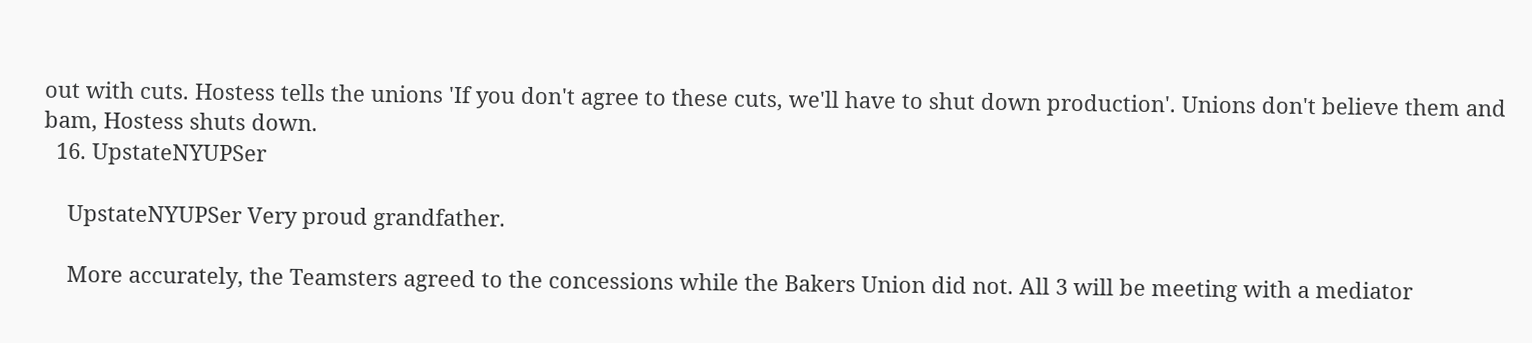out with cuts. Hostess tells the unions 'If you don't agree to these cuts, we'll have to shut down production'. Unions don't believe them and bam, Hostess shuts down.
  16. UpstateNYUPSer

    UpstateNYUPSer Very proud grandfather.

    More accurately, the Teamsters agreed to the concessions while the Bakers Union did not. All 3 will be meeting with a mediator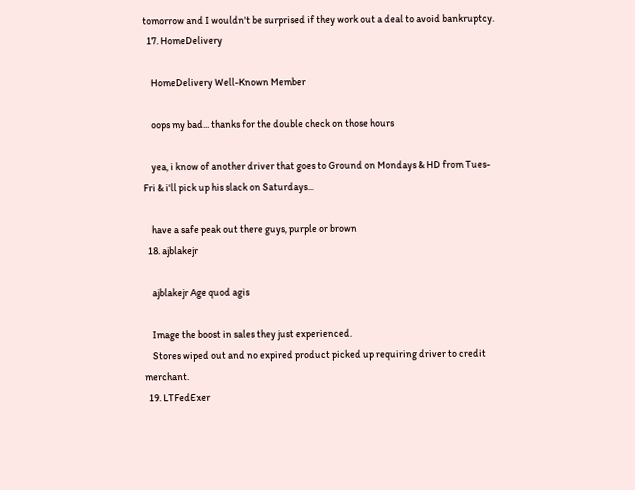tomorrow and I wouldn't be surprised if they work out a deal to avoid bankruptcy.
  17. HomeDelivery

    HomeDelivery Well-Known Member

    oops my bad... thanks for the double check on those hours

    yea, i know of another driver that goes to Ground on Mondays & HD from Tues-Fri & i'll pick up his slack on Saturdays...

    have a safe peak out there guys, purple or brown
  18. ajblakejr

    ajblakejr Age quod agis

    Image the boost in sales they just experienced.
    Stores wiped out and no expired product picked up requiring driver to credit merchant.
  19. LTFedExer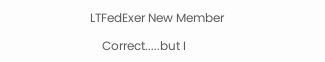LTFedExer New Member

    Correct.....but I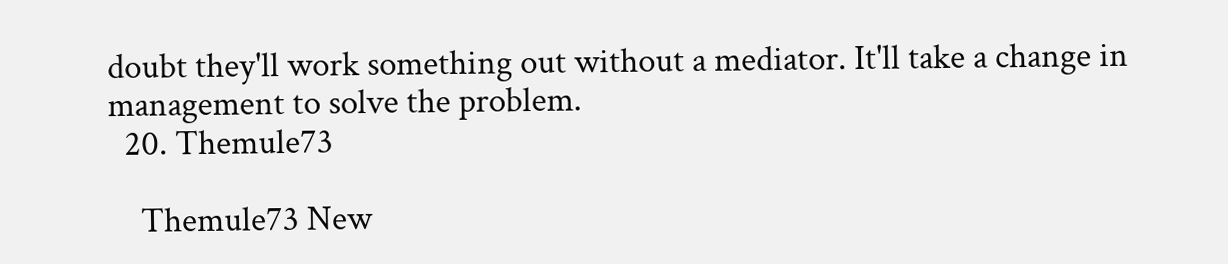doubt they'll work something out without a mediator. It'll take a change in management to solve the problem.
  20. Themule73

    Themule73 New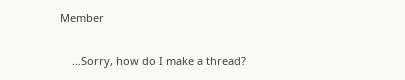Member

    ...Sorry, how do I make a thread?